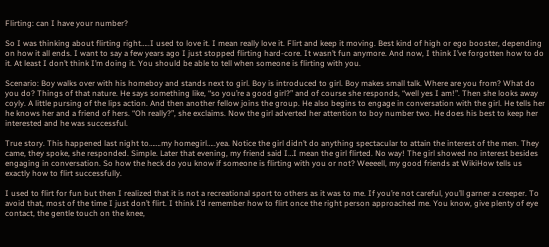Flirting: can I have your number?

So I was thinking about flirting right…..I used to love it. I mean really love it. Flirt and keep it moving. Best kind of high or ego booster, depending on how it all ends. I want to say a few years ago I just stopped flirting hard-core. It wasn’t fun anymore. And now, I think I’ve forgotten how to do it. At least I don’t think I’m doing it. You should be able to tell when someone is flirting with you.

Scenario: Boy walks over with his homeboy and stands next to girl. Boy is introduced to girl. Boy makes small talk. Where are you from? What do you do? Things of that nature. He says something like, “so you’re a good girl?” and of course she responds, “well yes I am!”. Then she looks away coyly. A little pursing of the lips action. And then another fellow joins the group. He also begins to engage in conversation with the girl. He tells her he knows her and a friend of hers. “Oh really?”, she exclaims. Now the girl adverted her attention to boy number two. He does his best to keep her interested and he was successful.

True story. This happened last night to…….my homegirl…..yea. Notice the girl didn’t do anything spectacular to attain the interest of the men. They came, they spoke, she responded. Simple. Later that evening, my friend said I…I mean the girl flirted. No way! The girl showed no interest besides engaging in conversation. So how the heck do you know if someone is flirting with you or not? Weeeell, my good friends at WikiHow tells us exactly how to flirt successfully.

I used to flirt for fun but then I realized that it is not a recreational sport to others as it was to me. If you’re not careful, you’ll garner a creeper. To avoid that, most of the time I just don’t flirt. I think I’d remember how to flirt once the right person approached me. You know, give plenty of eye contact, the gentle touch on the knee,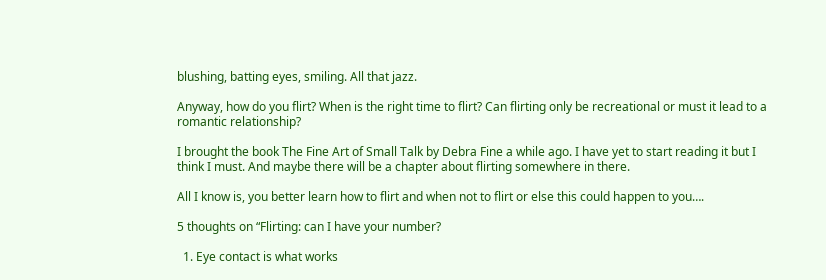blushing, batting eyes, smiling. All that jazz.

Anyway, how do you flirt? When is the right time to flirt? Can flirting only be recreational or must it lead to a romantic relationship?

I brought the book The Fine Art of Small Talk by Debra Fine a while ago. I have yet to start reading it but I think I must. And maybe there will be a chapter about flirting somewhere in there.

All I know is, you better learn how to flirt and when not to flirt or else this could happen to you….

5 thoughts on “Flirting: can I have your number?

  1. Eye contact is what works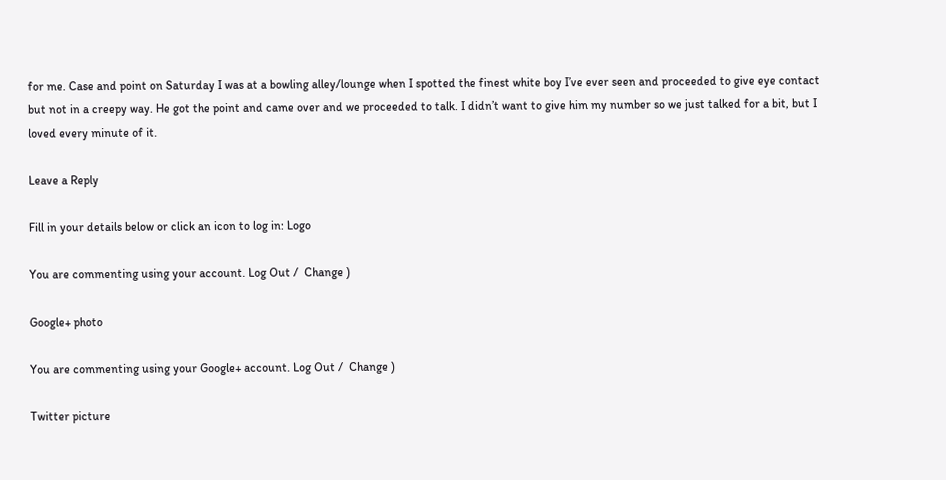for me. Case and point on Saturday I was at a bowling alley/lounge when I spotted the finest white boy I’ve ever seen and proceeded to give eye contact but not in a creepy way. He got the point and came over and we proceeded to talk. I didn’t want to give him my number so we just talked for a bit, but I loved every minute of it.

Leave a Reply

Fill in your details below or click an icon to log in: Logo

You are commenting using your account. Log Out /  Change )

Google+ photo

You are commenting using your Google+ account. Log Out /  Change )

Twitter picture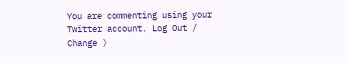You are commenting using your Twitter account. Log Out /  Change )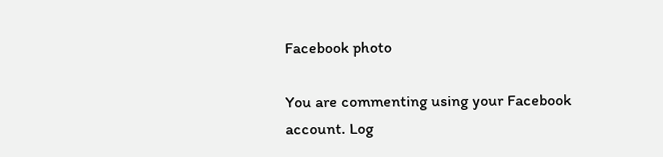Facebook photo

You are commenting using your Facebook account. Log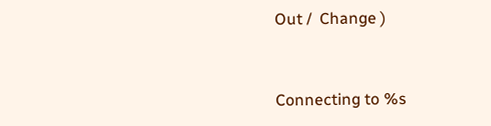Out /  Change )


Connecting to %s